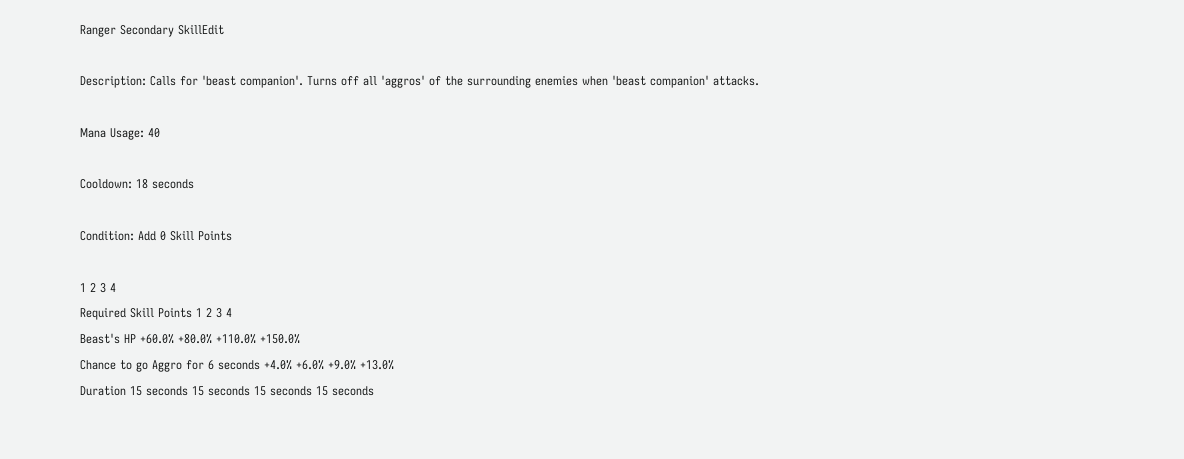Ranger Secondary SkillEdit

Description: Calls for 'beast companion'. Turns off all 'aggros' of the surrounding enemies when 'beast companion' attacks.

Mana Usage: 40

Cooldown: 18 seconds

Condition: Add 0 Skill Points

1 2 3 4
Required Skill Points 1 2 3 4
Beast's HP +60.0% +80.0% +110.0% +150.0%
Chance to go Aggro for 6 seconds +4.0% +6.0% +9.0% +13.0%
Duration 15 seconds 15 seconds 15 seconds 15 seconds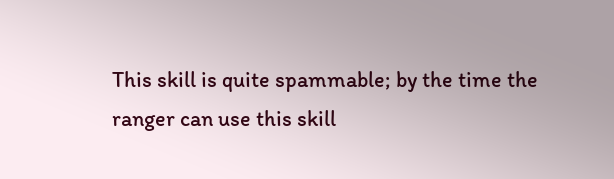This skill is quite spammable; by the time the ranger can use this skill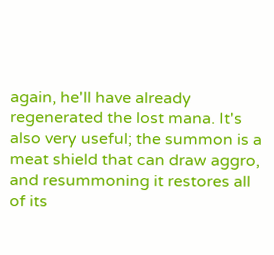again, he'll have already regenerated the lost mana. It's also very useful; the summon is a meat shield that can draw aggro, and resummoning it restores all of its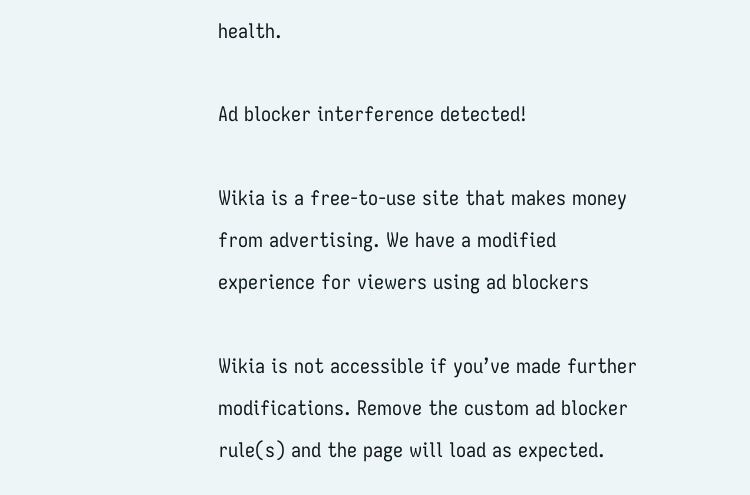health.

Ad blocker interference detected!

Wikia is a free-to-use site that makes money from advertising. We have a modified experience for viewers using ad blockers

Wikia is not accessible if you’ve made further modifications. Remove the custom ad blocker rule(s) and the page will load as expected.